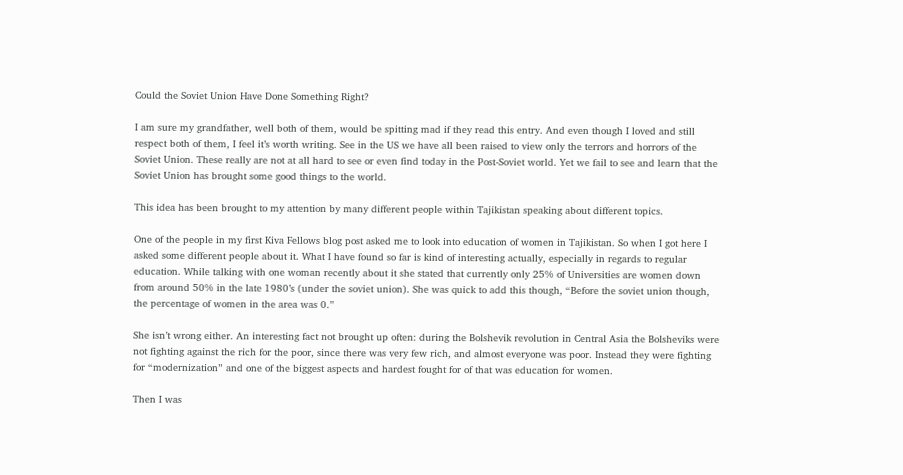Could the Soviet Union Have Done Something Right?

I am sure my grandfather, well both of them, would be spitting mad if they read this entry. And even though I loved and still respect both of them, I feel it’s worth writing. See in the US we have all been raised to view only the terrors and horrors of the Soviet Union. These really are not at all hard to see or even find today in the Post-Soviet world. Yet we fail to see and learn that the Soviet Union has brought some good things to the world.

This idea has been brought to my attention by many different people within Tajikistan speaking about different topics.

One of the people in my first Kiva Fellows blog post asked me to look into education of women in Tajikistan. So when I got here I asked some different people about it. What I have found so far is kind of interesting actually, especially in regards to regular education. While talking with one woman recently about it she stated that currently only 25% of Universities are women down from around 50% in the late 1980’s (under the soviet union). She was quick to add this though, “Before the soviet union though, the percentage of women in the area was 0.”

She isn’t wrong either. An interesting fact not brought up often: during the Bolshevik revolution in Central Asia the Bolsheviks were not fighting against the rich for the poor, since there was very few rich, and almost everyone was poor. Instead they were fighting for “modernization” and one of the biggest aspects and hardest fought for of that was education for women.

Then I was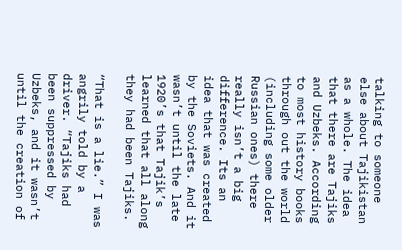talking to someone else about Tajikistan as a whole. The idea that there are Tajiks and Uzbeks. According to most history books through out the world (including some older Russian ones) there really isn’t a big difference. Its an idea that was created by the Soviets. And it wasn’t until the late 1920’s that Tajik’s learned that all along they had been Tajiks.

“That is a lie.” I was angrily told by a driver. “Tajiks had been suppressed by Uzbeks, and it wasn’t until the creation of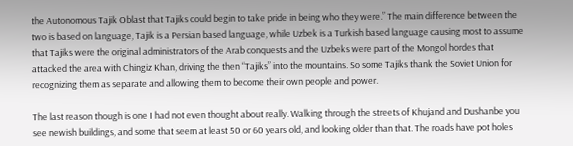the Autonomous Tajik Oblast that Tajiks could begin to take pride in being who they were.” The main difference between the two is based on language, Tajik is a Persian based language, while Uzbek is a Turkish based language causing most to assume that Tajiks were the original administrators of the Arab conquests and the Uzbeks were part of the Mongol hordes that attacked the area with Chingiz Khan, driving the then “Tajiks” into the mountains. So some Tajiks thank the Soviet Union for recognizing them as separate and allowing them to become their own people and power.

The last reason though is one I had not even thought about really. Walking through the streets of Khujand and Dushanbe you see newish buildings, and some that seem at least 50 or 60 years old, and looking older than that. The roads have pot holes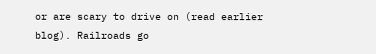or are scary to drive on (read earlier blog). Railroads go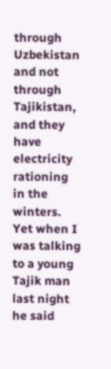through Uzbekistan and not through Tajikistan, and they have electricity rationing in the winters. Yet when I was talking to a young Tajik man last night he said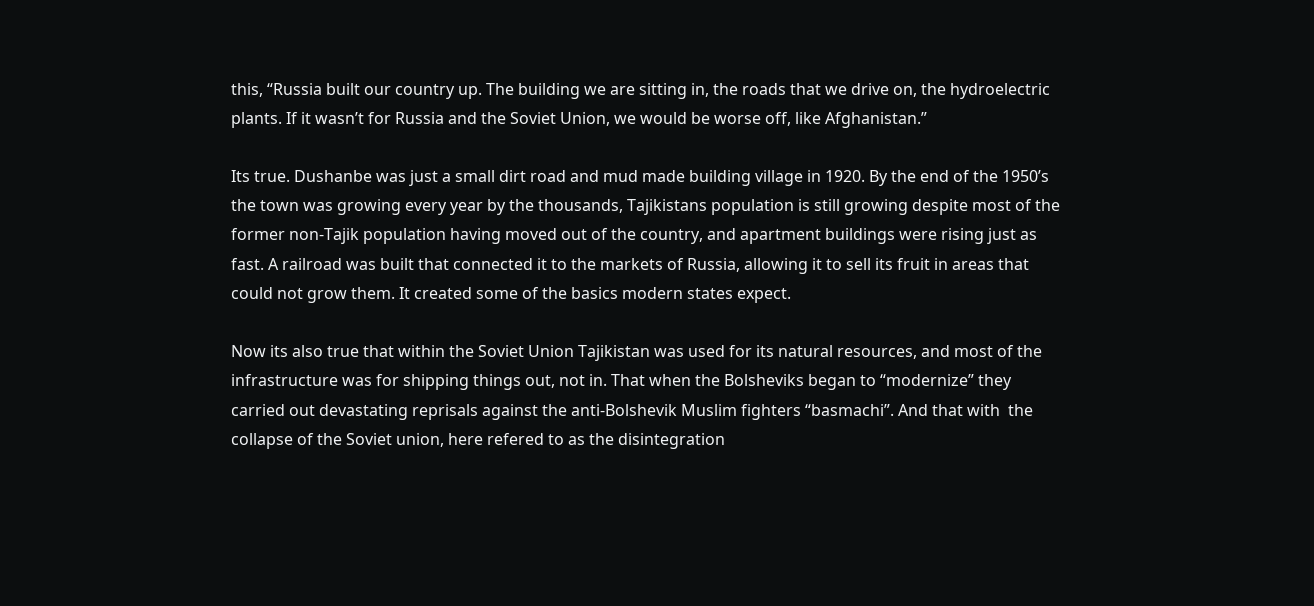this, “Russia built our country up. The building we are sitting in, the roads that we drive on, the hydroelectric plants. If it wasn’t for Russia and the Soviet Union, we would be worse off, like Afghanistan.”

Its true. Dushanbe was just a small dirt road and mud made building village in 1920. By the end of the 1950’s the town was growing every year by the thousands, Tajikistans population is still growing despite most of the former non-Tajik population having moved out of the country, and apartment buildings were rising just as fast. A railroad was built that connected it to the markets of Russia, allowing it to sell its fruit in areas that could not grow them. It created some of the basics modern states expect.

Now its also true that within the Soviet Union Tajikistan was used for its natural resources, and most of the infrastructure was for shipping things out, not in. That when the Bolsheviks began to “modernize” they carried out devastating reprisals against the anti-Bolshevik Muslim fighters “basmachi”. And that with  the collapse of the Soviet union, here refered to as the disintegration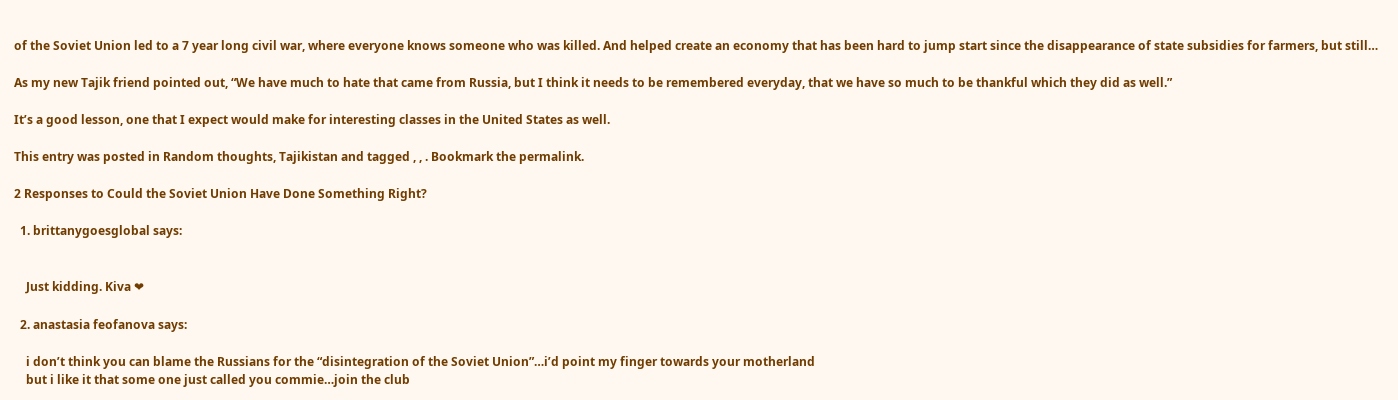of the Soviet Union led to a 7 year long civil war, where everyone knows someone who was killed. And helped create an economy that has been hard to jump start since the disappearance of state subsidies for farmers, but still…

As my new Tajik friend pointed out, “We have much to hate that came from Russia, but I think it needs to be remembered everyday, that we have so much to be thankful which they did as well.”

It’s a good lesson, one that I expect would make for interesting classes in the United States as well.

This entry was posted in Random thoughts, Tajikistan and tagged , , . Bookmark the permalink.

2 Responses to Could the Soviet Union Have Done Something Right?

  1. brittanygoesglobal says:


    Just kidding. Kiva ❤

  2. anastasia feofanova says:

    i don’t think you can blame the Russians for the “disintegration of the Soviet Union”…i’d point my finger towards your motherland
    but i like it that some one just called you commie…join the club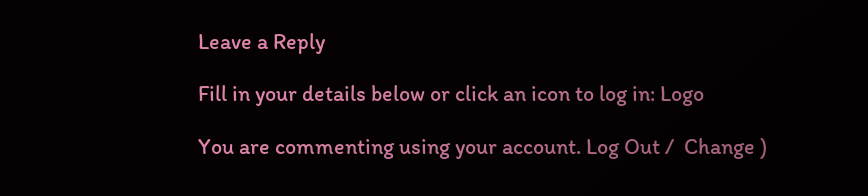Leave a Reply

Fill in your details below or click an icon to log in: Logo

You are commenting using your account. Log Out /  Change )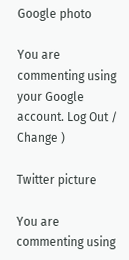Google photo

You are commenting using your Google account. Log Out /  Change )

Twitter picture

You are commenting using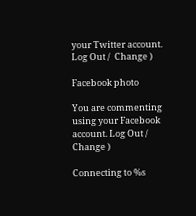your Twitter account. Log Out /  Change )

Facebook photo

You are commenting using your Facebook account. Log Out /  Change )

Connecting to %s